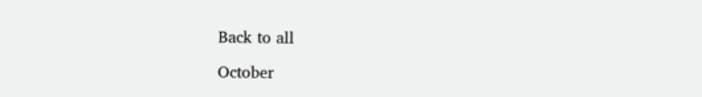Back to all

October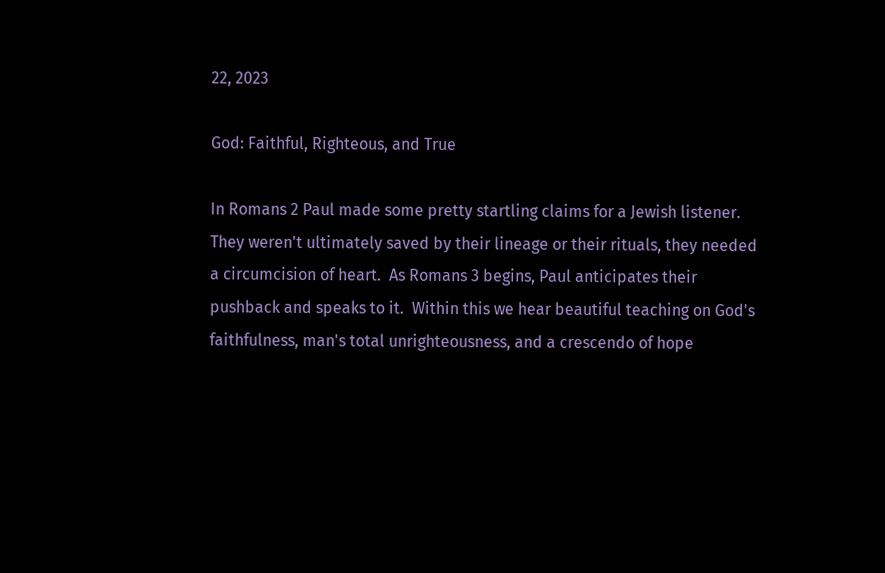22, 2023

God: Faithful, Righteous, and True

In Romans 2 Paul made some pretty startling claims for a Jewish listener.  They weren't ultimately saved by their lineage or their rituals, they needed a circumcision of heart.  As Romans 3 begins, Paul anticipates their pushback and speaks to it.  Within this we hear beautiful teaching on God's faithfulness, man's total unrighteousness, and a crescendo of hope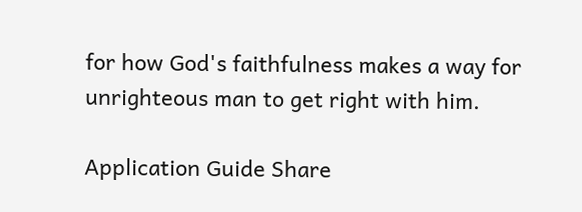for how God's faithfulness makes a way for unrighteous man to get right with him.

Application Guide Share